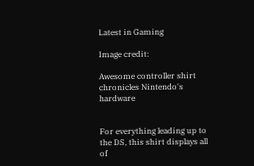Latest in Gaming

Image credit:

Awesome controller shirt chronicles Nintendo's hardware


For everything leading up to the DS, this shirt displays all of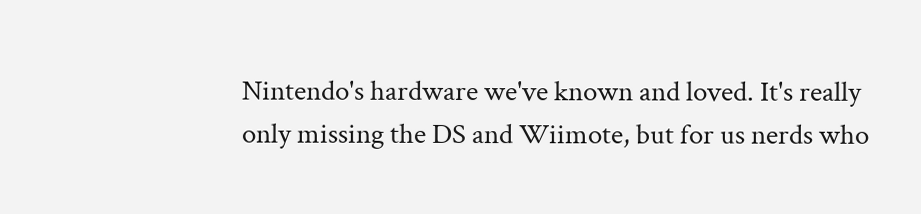Nintendo's hardware we've known and loved. It's really only missing the DS and Wiimote, but for us nerds who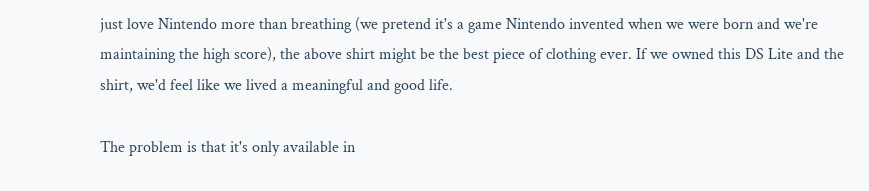just love Nintendo more than breathing (we pretend it's a game Nintendo invented when we were born and we're maintaining the high score), the above shirt might be the best piece of clothing ever. If we owned this DS Lite and the shirt, we'd feel like we lived a meaningful and good life.

The problem is that it's only available in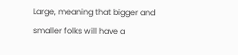Large, meaning that bigger and smaller folks will have a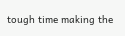tough time making the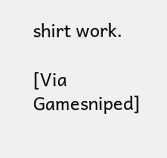shirt work.

[Via Gamesniped]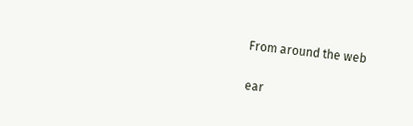From around the web

ear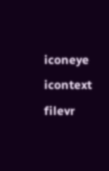iconeye icontext filevr